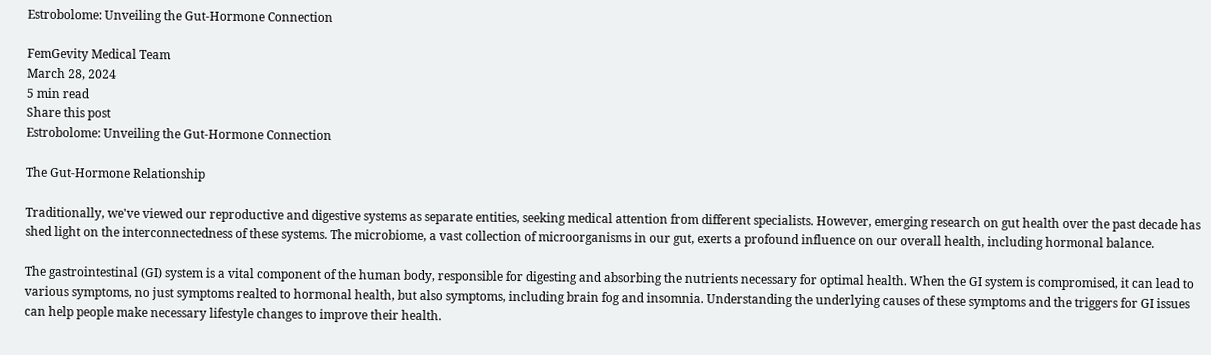Estrobolome: Unveiling the Gut-Hormone Connection

FemGevity Medical Team
March 28, 2024
5 min read
Share this post
Estrobolome: Unveiling the Gut-Hormone Connection

The Gut-Hormone Relationship

Traditionally, we've viewed our reproductive and digestive systems as separate entities, seeking medical attention from different specialists. However, emerging research on gut health over the past decade has shed light on the interconnectedness of these systems. The microbiome, a vast collection of microorganisms in our gut, exerts a profound influence on our overall health, including hormonal balance.

The gastrointestinal (GI) system is a vital component of the human body, responsible for digesting and absorbing the nutrients necessary for optimal health. When the GI system is compromised, it can lead to various symptoms, no just symptoms realted to hormonal health, but also symptoms, including brain fog and insomnia. Understanding the underlying causes of these symptoms and the triggers for GI issues can help people make necessary lifestyle changes to improve their health.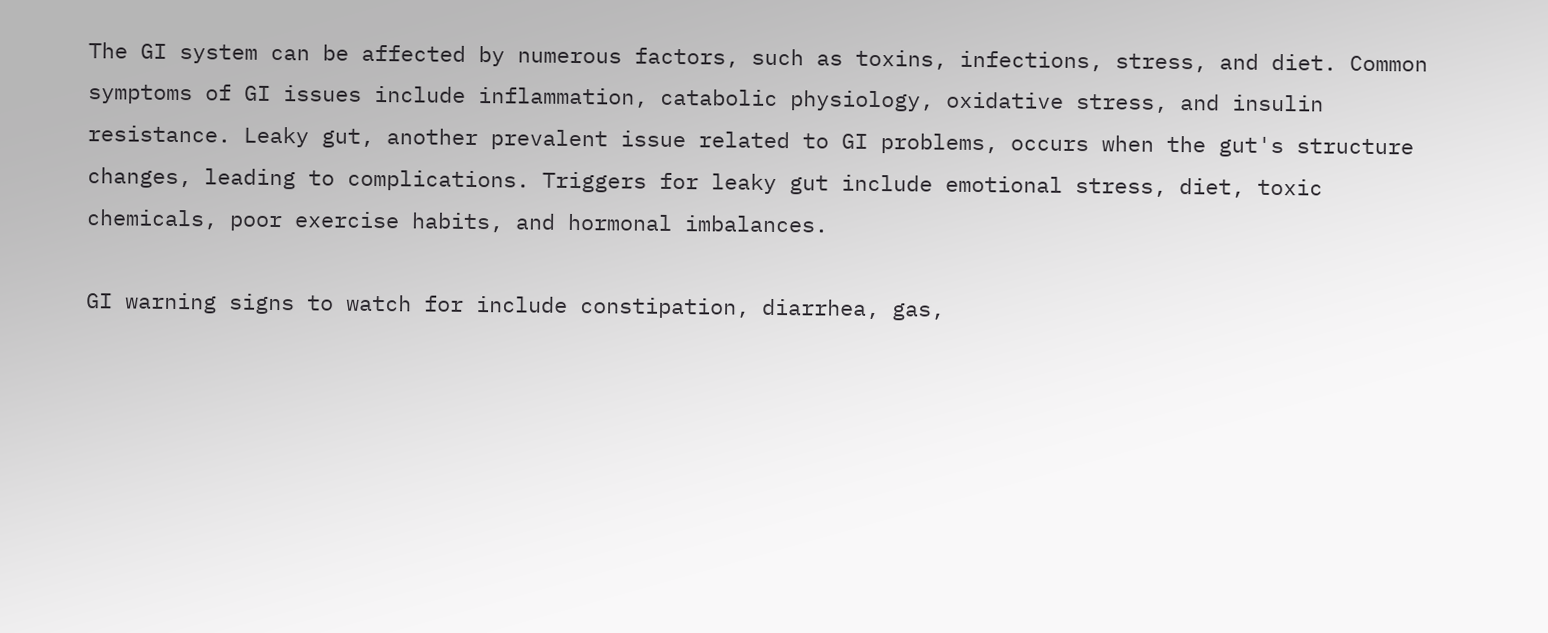The GI system can be affected by numerous factors, such as toxins, infections, stress, and diet. Common symptoms of GI issues include inflammation, catabolic physiology, oxidative stress, and insulin resistance. Leaky gut, another prevalent issue related to GI problems, occurs when the gut's structure changes, leading to complications. Triggers for leaky gut include emotional stress, diet, toxic chemicals, poor exercise habits, and hormonal imbalances.

GI warning signs to watch for include constipation, diarrhea, gas,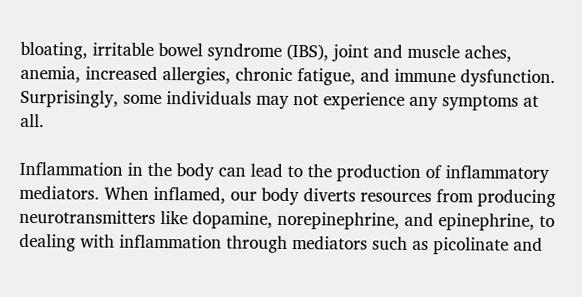bloating, irritable bowel syndrome (IBS), joint and muscle aches, anemia, increased allergies, chronic fatigue, and immune dysfunction. Surprisingly, some individuals may not experience any symptoms at all.

Inflammation in the body can lead to the production of inflammatory mediators. When inflamed, our body diverts resources from producing neurotransmitters like dopamine, norepinephrine, and epinephrine, to dealing with inflammation through mediators such as picolinate and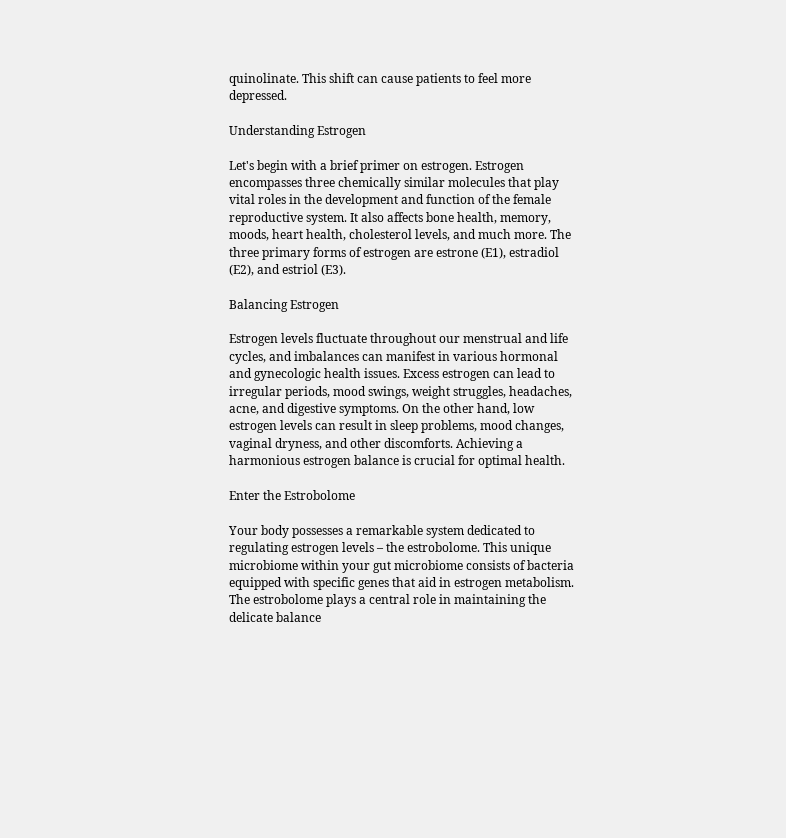quinolinate. This shift can cause patients to feel more depressed.

Understanding Estrogen

Let's begin with a brief primer on estrogen. Estrogen encompasses three chemically similar molecules that play vital roles in the development and function of the female reproductive system. It also affects bone health, memory, moods, heart health, cholesterol levels, and much more. The three primary forms of estrogen are estrone (E1), estradiol (E2), and estriol (E3).

Balancing Estrogen

Estrogen levels fluctuate throughout our menstrual and life cycles, and imbalances can manifest in various hormonal and gynecologic health issues. Excess estrogen can lead to irregular periods, mood swings, weight struggles, headaches, acne, and digestive symptoms. On the other hand, low estrogen levels can result in sleep problems, mood changes, vaginal dryness, and other discomforts. Achieving a harmonious estrogen balance is crucial for optimal health.

Enter the Estrobolome

Your body possesses a remarkable system dedicated to regulating estrogen levels – the estrobolome. This unique microbiome within your gut microbiome consists of bacteria equipped with specific genes that aid in estrogen metabolism. The estrobolome plays a central role in maintaining the delicate balance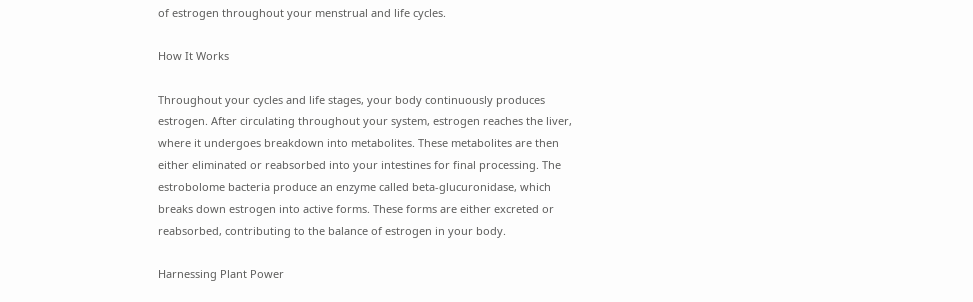of estrogen throughout your menstrual and life cycles.

How It Works

Throughout your cycles and life stages, your body continuously produces estrogen. After circulating throughout your system, estrogen reaches the liver, where it undergoes breakdown into metabolites. These metabolites are then either eliminated or reabsorbed into your intestines for final processing. The estrobolome bacteria produce an enzyme called beta-glucuronidase, which breaks down estrogen into active forms. These forms are either excreted or reabsorbed, contributing to the balance of estrogen in your body.

Harnessing Plant Power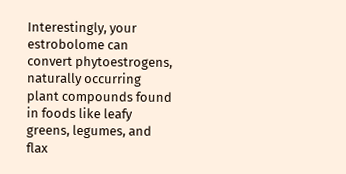Interestingly, your estrobolome can convert phytoestrogens, naturally occurring plant compounds found in foods like leafy greens, legumes, and flax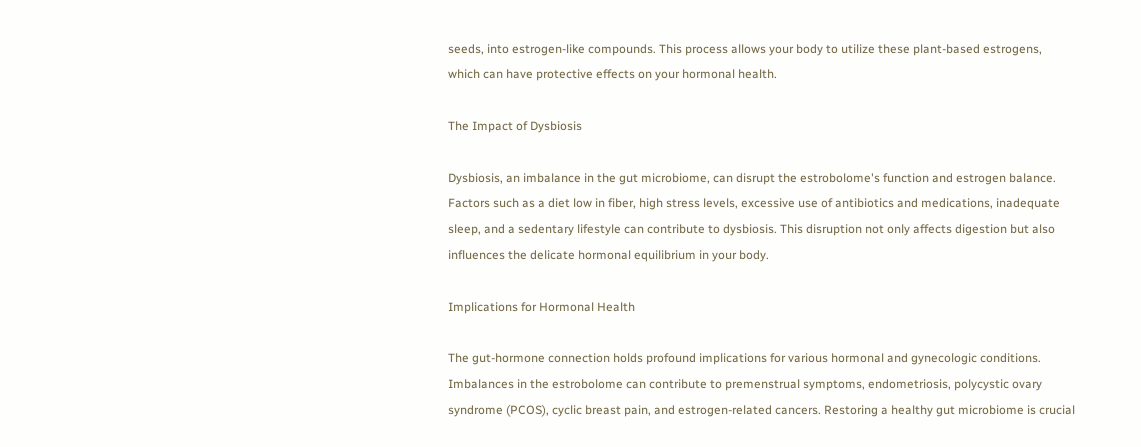seeds, into estrogen-like compounds. This process allows your body to utilize these plant-based estrogens, which can have protective effects on your hormonal health.

The Impact of Dysbiosis

Dysbiosis, an imbalance in the gut microbiome, can disrupt the estrobolome's function and estrogen balance. Factors such as a diet low in fiber, high stress levels, excessive use of antibiotics and medications, inadequate sleep, and a sedentary lifestyle can contribute to dysbiosis. This disruption not only affects digestion but also influences the delicate hormonal equilibrium in your body.

Implications for Hormonal Health

The gut-hormone connection holds profound implications for various hormonal and gynecologic conditions. Imbalances in the estrobolome can contribute to premenstrual symptoms, endometriosis, polycystic ovary syndrome (PCOS), cyclic breast pain, and estrogen-related cancers. Restoring a healthy gut microbiome is crucial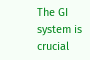The GI system is crucial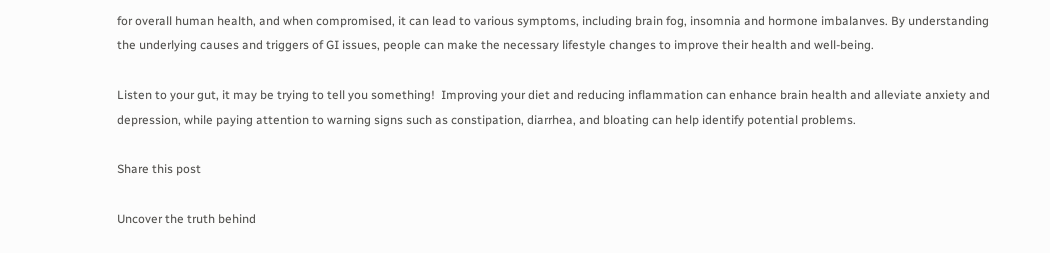for overall human health, and when compromised, it can lead to various symptoms, including brain fog, insomnia and hormone imbalanves. By understanding the underlying causes and triggers of GI issues, people can make the necessary lifestyle changes to improve their health and well-being.

Listen to your gut, it may be trying to tell you something!  Improving your diet and reducing inflammation can enhance brain health and alleviate anxiety and depression, while paying attention to warning signs such as constipation, diarrhea, and bloating can help identify potential problems.

Share this post

Uncover the truth behind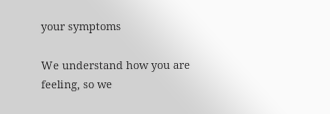your symptoms

We understand how you are feeling, so we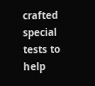crafted special tests to help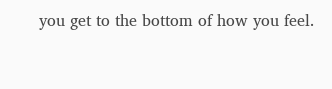you get to the bottom of how you feel.